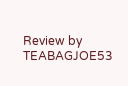Review by TEABAGJOE53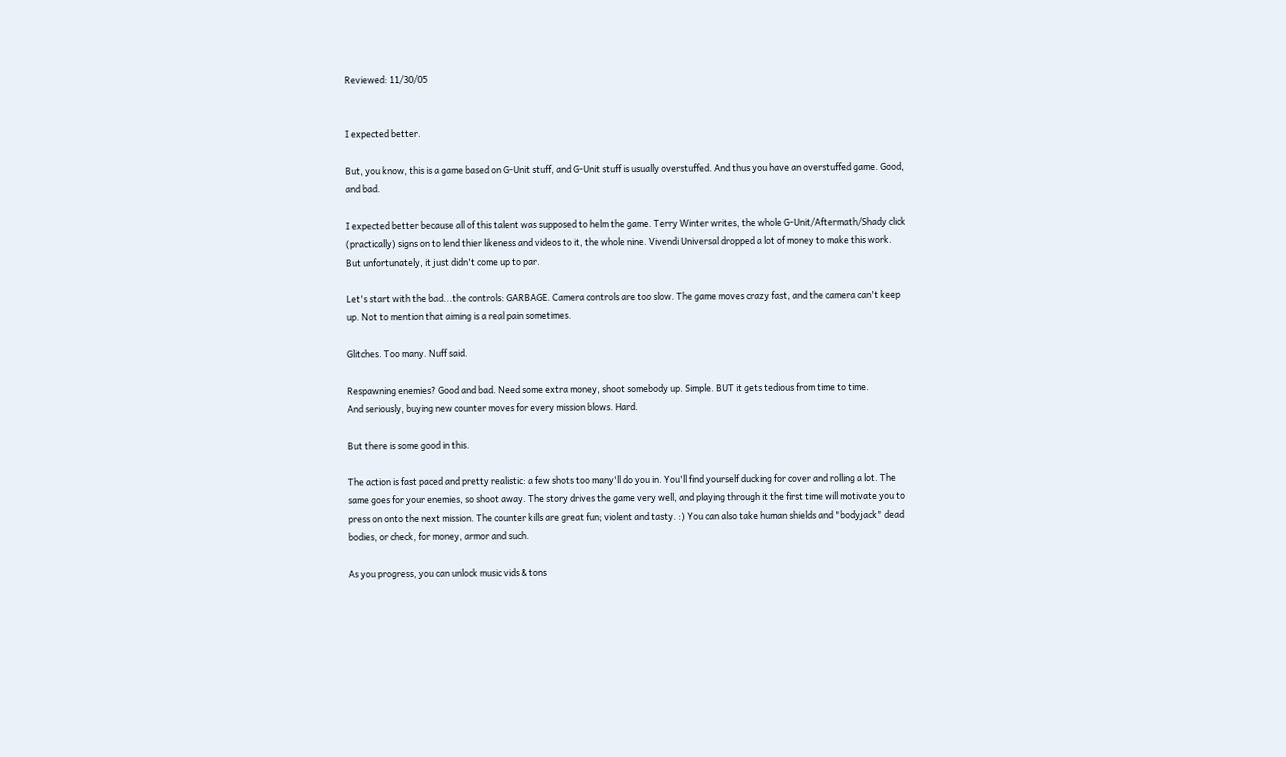Reviewed: 11/30/05


I expected better.

But, you know, this is a game based on G-Unit stuff, and G-Unit stuff is usually overstuffed. And thus you have an overstuffed game. Good, and bad.

I expected better because all of this talent was supposed to helm the game. Terry Winter writes, the whole G-Unit/Aftermath/Shady click (practically) signs on to lend thier likeness and videos to it, the whole nine. Vivendi Universal dropped a lot of money to make this work. But unfortunately, it just didn't come up to par.

Let's start with the bad...the controls: GARBAGE. Camera controls are too slow. The game moves crazy fast, and the camera can't keep up. Not to mention that aiming is a real pain sometimes.

Glitches. Too many. Nuff said.

Respawning enemies? Good and bad. Need some extra money, shoot somebody up. Simple. BUT it gets tedious from time to time.
And seriously, buying new counter moves for every mission blows. Hard.

But there is some good in this.

The action is fast paced and pretty realistic: a few shots too many'll do you in. You'll find yourself ducking for cover and rolling a lot. The same goes for your enemies, so shoot away. The story drives the game very well, and playing through it the first time will motivate you to press on onto the next mission. The counter kills are great fun; violent and tasty. :) You can also take human shields and "bodyjack" dead bodies, or check, for money, armor and such.

As you progress, you can unlock music vids & tons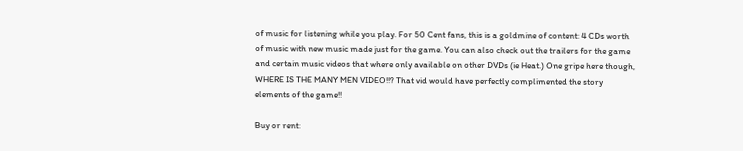of music for listening while you play. For 50 Cent fans, this is a goldmine of content: 4 CDs worth of music with new music made just for the game. You can also check out the trailers for the game and certain music videos that where only available on other DVDs (ie Heat.) One gripe here though, WHERE IS THE MANY MEN VIDEO!!? That vid would have perfectly complimented the story elements of the game!!

Buy or rent: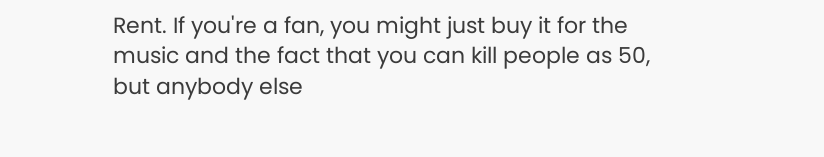Rent. If you're a fan, you might just buy it for the music and the fact that you can kill people as 50, but anybody else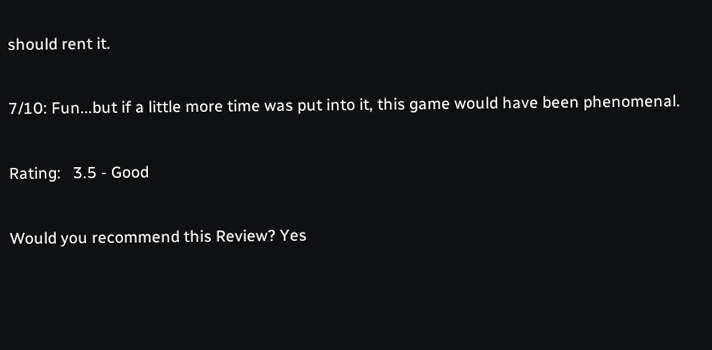should rent it.

7/10: Fun...but if a little more time was put into it, this game would have been phenomenal.

Rating:   3.5 - Good

Would you recommend this Review? Yes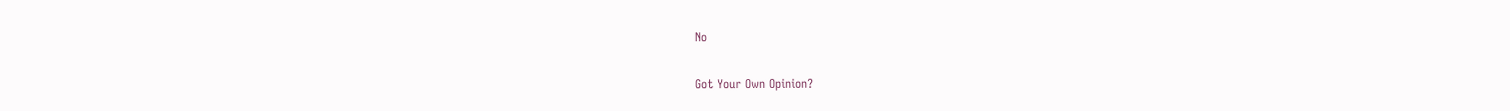No

Got Your Own Opinion?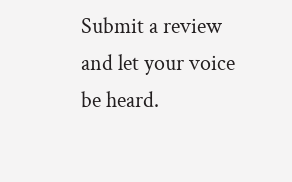Submit a review and let your voice be heard.